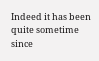Indeed it has been quite sometime since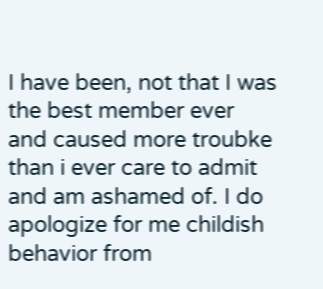I have been, not that I was the best member ever and caused more troubke than i ever care to admit and am ashamed of. I do apologize for me childish behavior from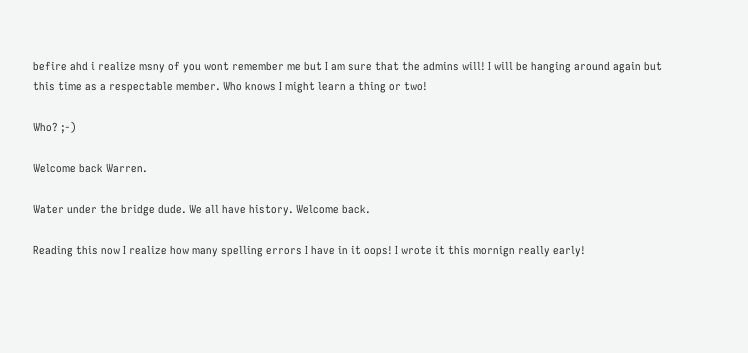befire ahd i realize msny of you wont remember me but I am sure that the admins will! I will be hanging around again but this time as a respectable member. Who knows I might learn a thing or two!

Who? ;-)

Welcome back Warren.

Water under the bridge dude. We all have history. Welcome back.

Reading this now I realize how many spelling errors I have in it oops! I wrote it this mornign really early!